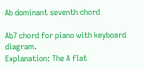Ab dominant seventh chord

Ab7 chord for piano with keyboard diagram.
Explanation: The A flat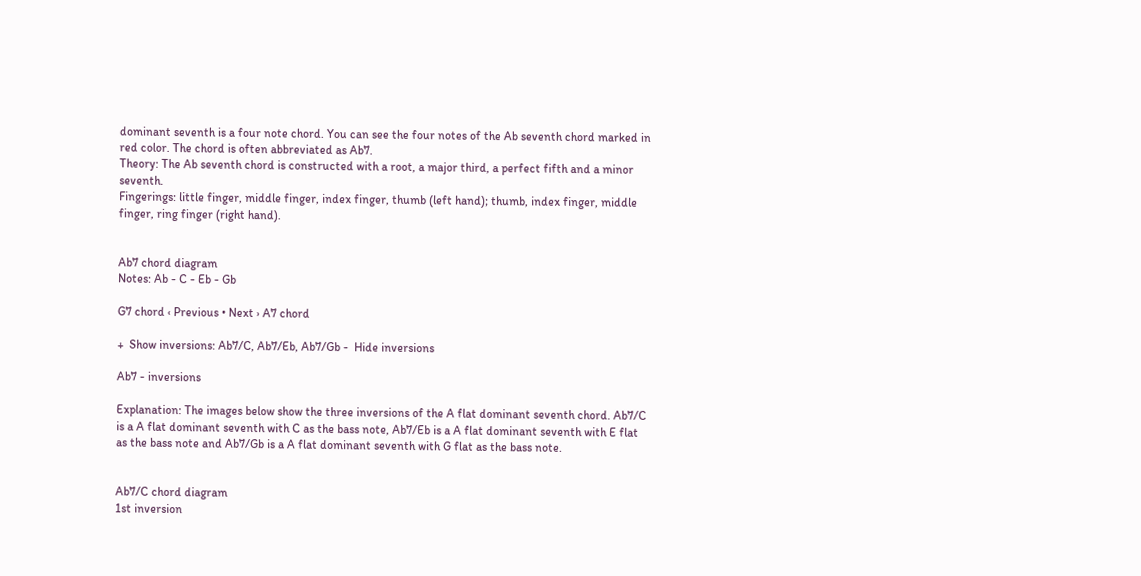dominant seventh is a four note chord. You can see the four notes of the Ab seventh chord marked in red color. The chord is often abbreviated as Ab7.
Theory: The Ab seventh chord is constructed with a root, a major third, a perfect fifth and a minor seventh.
Fingerings: little finger, middle finger, index finger, thumb (left hand); thumb, index finger, middle finger, ring finger (right hand).


Ab7 chord diagram
Notes: Ab - C - Eb - Gb

G7 chord ‹ Previous • Next › A7 chord

+  Show inversions: Ab7/C, Ab7/Eb, Ab7/Gb -  Hide inversions

Ab7 - inversions

Explanation: The images below show the three inversions of the A flat dominant seventh chord. Ab7/C is a A flat dominant seventh with C as the bass note, Ab7/Eb is a A flat dominant seventh with E flat as the bass note and Ab7/Gb is a A flat dominant seventh with G flat as the bass note.


Ab7/C chord diagram
1st inversion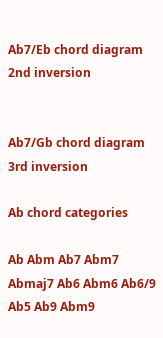Ab7/Eb chord diagram
2nd inversion


Ab7/Gb chord diagram
3rd inversion

Ab chord categories

Ab Abm Ab7 Abm7 Abmaj7 Ab6 Abm6 Ab6/9 Ab5 Ab9 Abm9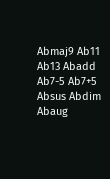Abmaj9 Ab11 Ab13 Abadd Ab7-5 Ab7+5 Absus Abdim Abaug